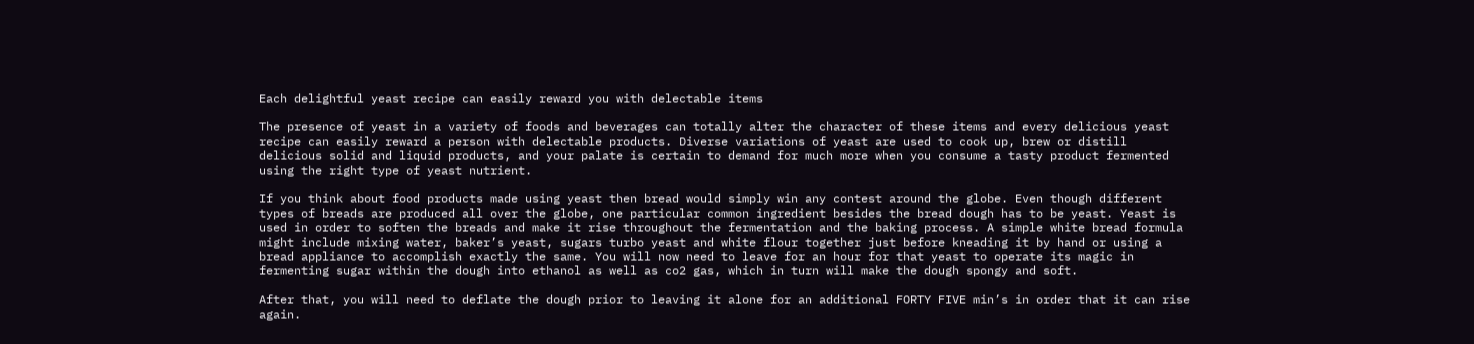Each delightful yeast recipe can easily reward you with delectable items

The presence of yeast in a variety of foods and beverages can totally alter the character of these items and every delicious yeast recipe can easily reward a person with delectable products. Diverse variations of yeast are used to cook up, brew or distill delicious solid and liquid products, and your palate is certain to demand for much more when you consume a tasty product fermented using the right type of yeast nutrient.

If you think about food products made using yeast then bread would simply win any contest around the globe. Even though different types of breads are produced all over the globe, one particular common ingredient besides the bread dough has to be yeast. Yeast is used in order to soften the breads and make it rise throughout the fermentation and the baking process. A simple white bread formula might include mixing water, baker’s yeast, sugars turbo yeast and white flour together just before kneading it by hand or using a bread appliance to accomplish exactly the same. You will now need to leave for an hour for that yeast to operate its magic in fermenting sugar within the dough into ethanol as well as co2 gas, which in turn will make the dough spongy and soft.

After that, you will need to deflate the dough prior to leaving it alone for an additional FORTY FIVE min’s in order that it can rise again.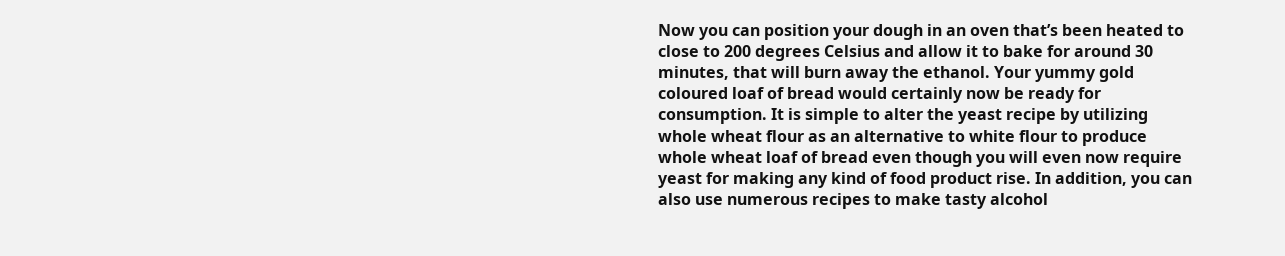Now you can position your dough in an oven that’s been heated to close to 200 degrees Celsius and allow it to bake for around 30 minutes, that will burn away the ethanol. Your yummy gold coloured loaf of bread would certainly now be ready for consumption. It is simple to alter the yeast recipe by utilizing whole wheat flour as an alternative to white flour to produce whole wheat loaf of bread even though you will even now require yeast for making any kind of food product rise. In addition, you can also use numerous recipes to make tasty alcohol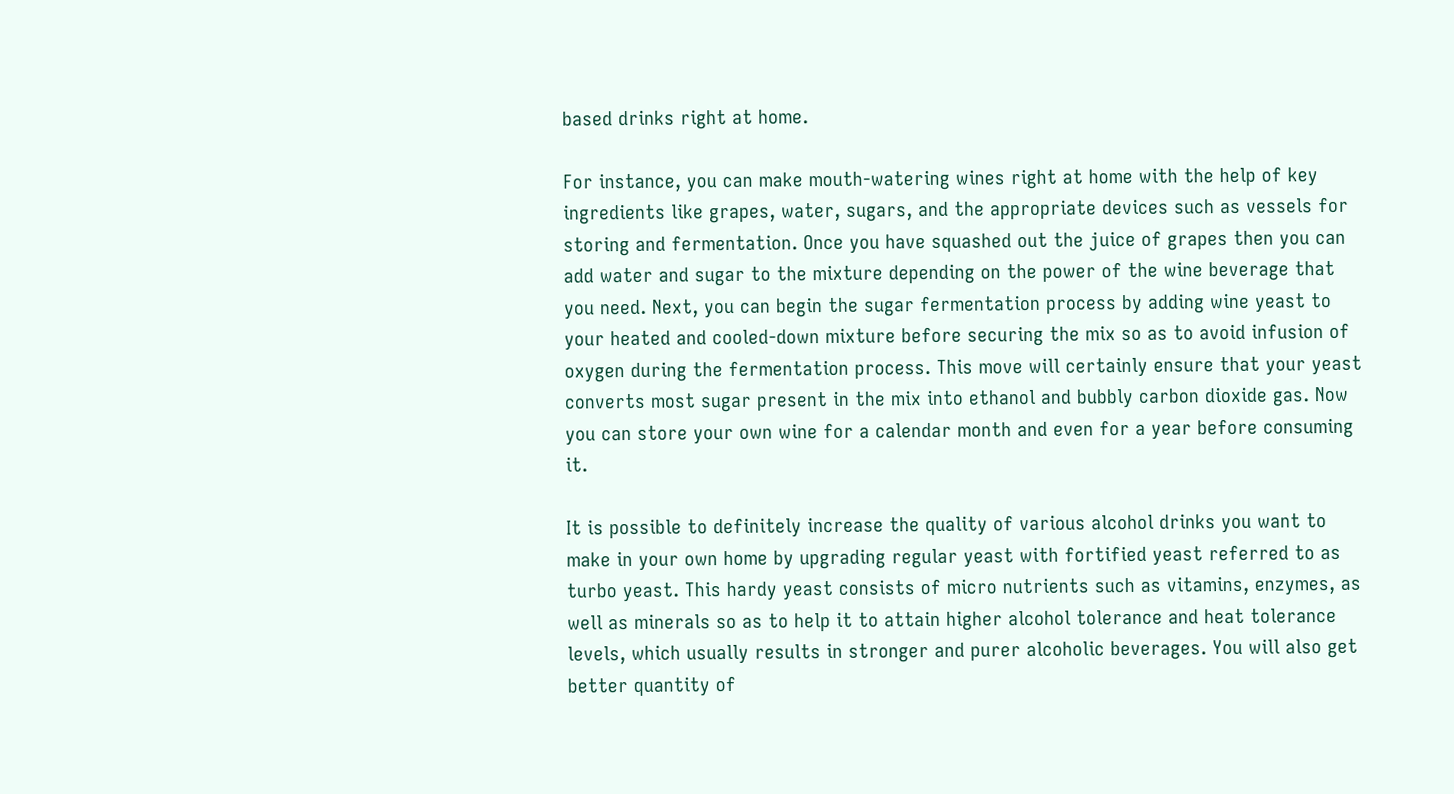based drinks right at home.

For instance, you can make mouth-watering wines right at home with the help of key ingredients like grapes, water, sugars, and the appropriate devices such as vessels for storing and fermentation. Once you have squashed out the juice of grapes then you can add water and sugar to the mixture depending on the power of the wine beverage that you need. Next, you can begin the sugar fermentation process by adding wine yeast to your heated and cooled-down mixture before securing the mix so as to avoid infusion of oxygen during the fermentation process. This move will certainly ensure that your yeast converts most sugar present in the mix into ethanol and bubbly carbon dioxide gas. Now you can store your own wine for a calendar month and even for a year before consuming it.

It is possible to definitely increase the quality of various alcohol drinks you want to make in your own home by upgrading regular yeast with fortified yeast referred to as turbo yeast. This hardy yeast consists of micro nutrients such as vitamins, enzymes, as well as minerals so as to help it to attain higher alcohol tolerance and heat tolerance levels, which usually results in stronger and purer alcoholic beverages. You will also get better quantity of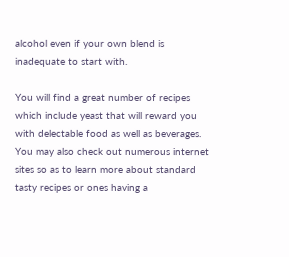alcohol even if your own blend is inadequate to start with.

You will find a great number of recipes which include yeast that will reward you with delectable food as well as beverages. You may also check out numerous internet sites so as to learn more about standard tasty recipes or ones having a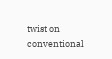twist on conventional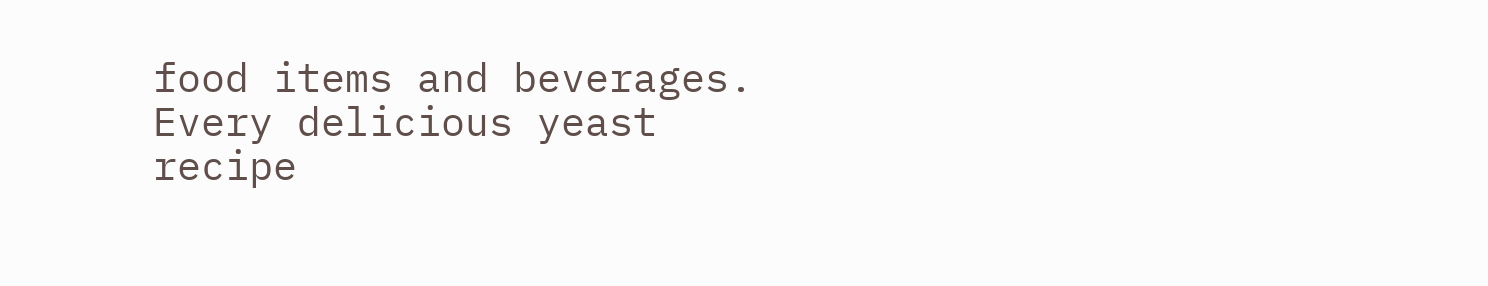food items and beverages. Every delicious yeast recipe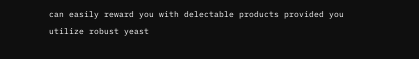can easily reward you with delectable products provided you utilize robust yeast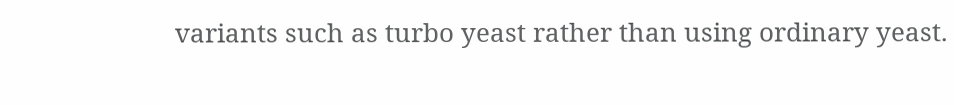variants such as turbo yeast rather than using ordinary yeast.